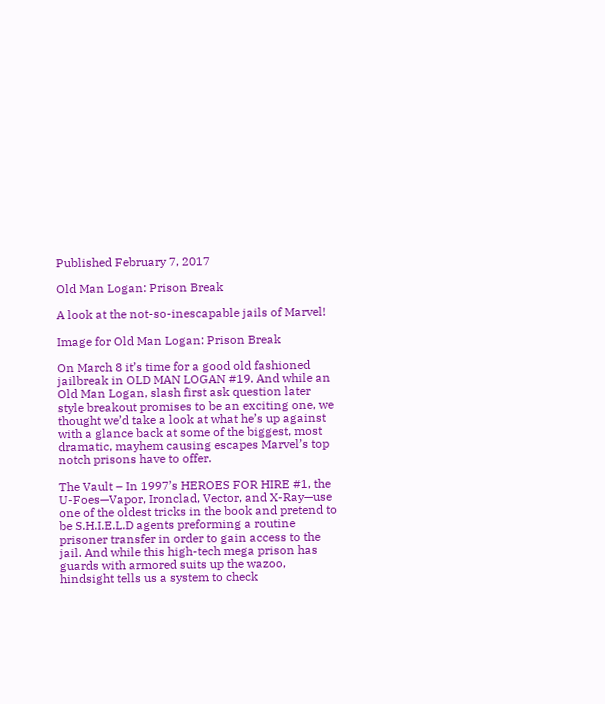Published February 7, 2017

Old Man Logan: Prison Break

A look at the not-so-inescapable jails of Marvel!

Image for Old Man Logan: Prison Break

On March 8 it’s time for a good old fashioned jailbreak in OLD MAN LOGAN #19. And while an Old Man Logan, slash first ask question later style breakout promises to be an exciting one, we thought we’d take a look at what he’s up against with a glance back at some of the biggest, most dramatic, mayhem causing escapes Marvel’s top notch prisons have to offer.

The Vault – In 1997’s HEROES FOR HIRE #1, the U-Foes—Vapor, Ironclad, Vector, and X-Ray—use one of the oldest tricks in the book and pretend to be S.H.I.E.L.D agents preforming a routine prisoner transfer in order to gain access to the jail. And while this high-tech mega prison has guards with armored suits up the wazoo, hindsight tells us a system to check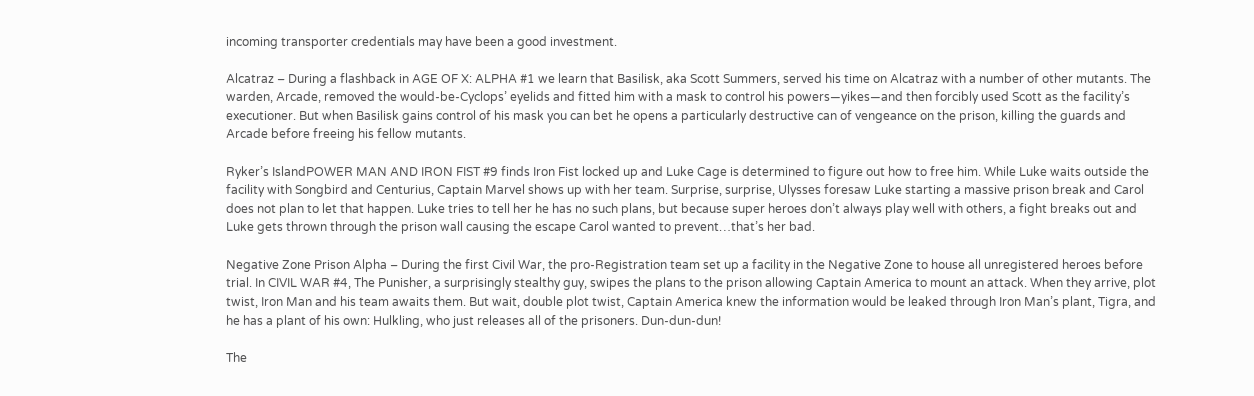incoming transporter credentials may have been a good investment.

Alcatraz – During a flashback in AGE OF X: ALPHA #1 we learn that Basilisk, aka Scott Summers, served his time on Alcatraz with a number of other mutants. The warden, Arcade, removed the would-be-Cyclops’ eyelids and fitted him with a mask to control his powers—yikes—and then forcibly used Scott as the facility’s executioner. But when Basilisk gains control of his mask you can bet he opens a particularly destructive can of vengeance on the prison, killing the guards and Arcade before freeing his fellow mutants.

Ryker’s IslandPOWER MAN AND IRON FIST #9 finds Iron Fist locked up and Luke Cage is determined to figure out how to free him. While Luke waits outside the facility with Songbird and Centurius, Captain Marvel shows up with her team. Surprise, surprise, Ulysses foresaw Luke starting a massive prison break and Carol does not plan to let that happen. Luke tries to tell her he has no such plans, but because super heroes don’t always play well with others, a fight breaks out and Luke gets thrown through the prison wall causing the escape Carol wanted to prevent…that’s her bad.

Negative Zone Prison Alpha – During the first Civil War, the pro-Registration team set up a facility in the Negative Zone to house all unregistered heroes before trial. In CIVIL WAR #4, The Punisher, a surprisingly stealthy guy, swipes the plans to the prison allowing Captain America to mount an attack. When they arrive, plot twist, Iron Man and his team awaits them. But wait, double plot twist, Captain America knew the information would be leaked through Iron Man’s plant, Tigra, and he has a plant of his own: Hulkling, who just releases all of the prisoners. Dun-dun-dun!

The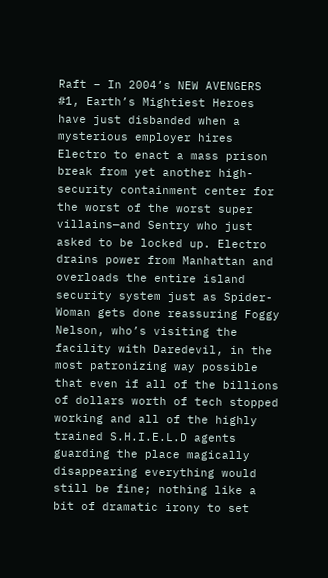Raft – In 2004’s NEW AVENGERS #1, Earth’s Mightiest Heroes have just disbanded when a mysterious employer hires Electro to enact a mass prison break from yet another high-security containment center for the worst of the worst super villains—and Sentry who just asked to be locked up. Electro drains power from Manhattan and overloads the entire island security system just as Spider-Woman gets done reassuring Foggy Nelson, who’s visiting the facility with Daredevil, in the most patronizing way possible that even if all of the billions of dollars worth of tech stopped working and all of the highly trained S.H.I.E.L.D agents guarding the place magically disappearing everything would still be fine; nothing like a bit of dramatic irony to set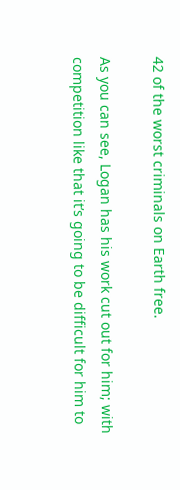42 of the worst criminals on Earth free.

As you can see, Logan has his work cut out for him; with competition like that it’s going to be difficult for him to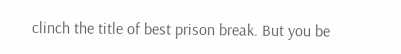clinch the title of best prison break. But you be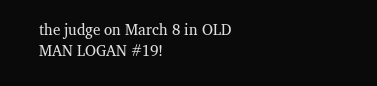the judge on March 8 in OLD MAN LOGAN #19!